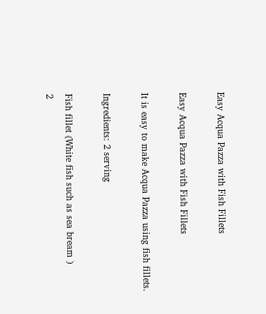Easy Acqua Pazza with Fish Fillets

Easy Acqua Pazza with Fish Fillets

It is easy to make Acqua Pazza using fish fillets.

Ingredients: 2 serving

Fish fillet (White fish such as sea bream )
2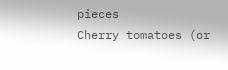pieces
Cherry tomatoes (or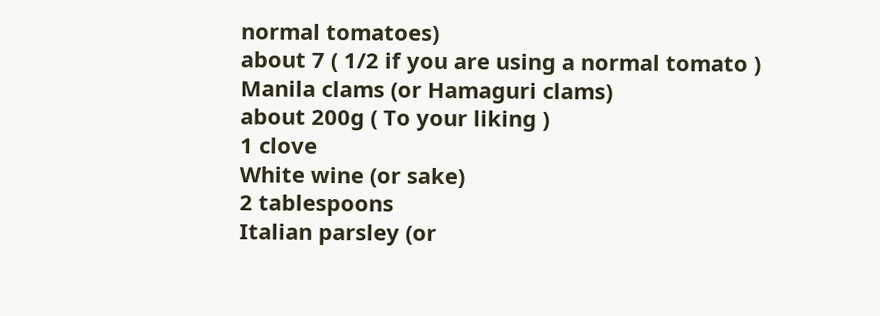normal tomatoes)
about 7 ( 1/2 if you are using a normal tomato )
Manila clams (or Hamaguri clams)
about 200g ( To your liking )
1 clove
White wine (or sake)
2 tablespoons
Italian parsley (or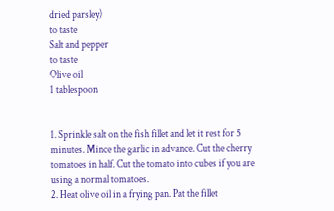dried parsley)
to taste
Salt and pepper
to taste
Olive oil
1 tablespoon


1. Sprinkle salt on the fish fillet and let it rest for 5 minutes. Mince the garlic in advance. Cut the cherry tomatoes in half. Cut the tomato into cubes if you are using a normal tomatoes.
2. Heat olive oil in a frying pan. Pat the fillet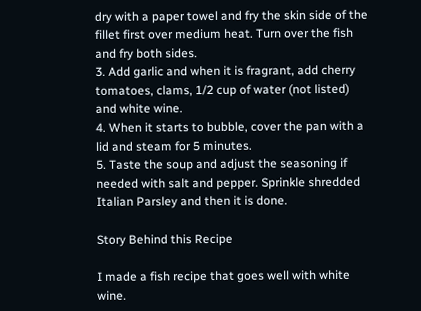dry with a paper towel and fry the skin side of the fillet first over medium heat. Turn over the fish and fry both sides.
3. Add garlic and when it is fragrant, add cherry tomatoes, clams, 1/2 cup of water (not listed) and white wine.
4. When it starts to bubble, cover the pan with a lid and steam for 5 minutes.
5. Taste the soup and adjust the seasoning if needed with salt and pepper. Sprinkle shredded Italian Parsley and then it is done.

Story Behind this Recipe

I made a fish recipe that goes well with white wine.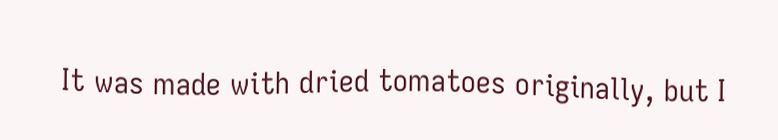It was made with dried tomatoes originally, but I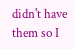didn't have them so I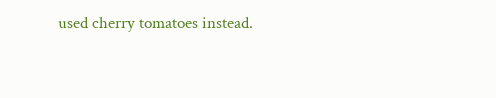used cherry tomatoes instead.